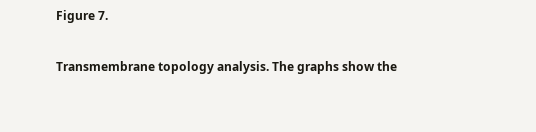Figure 7.

Transmembrane topology analysis. The graphs show the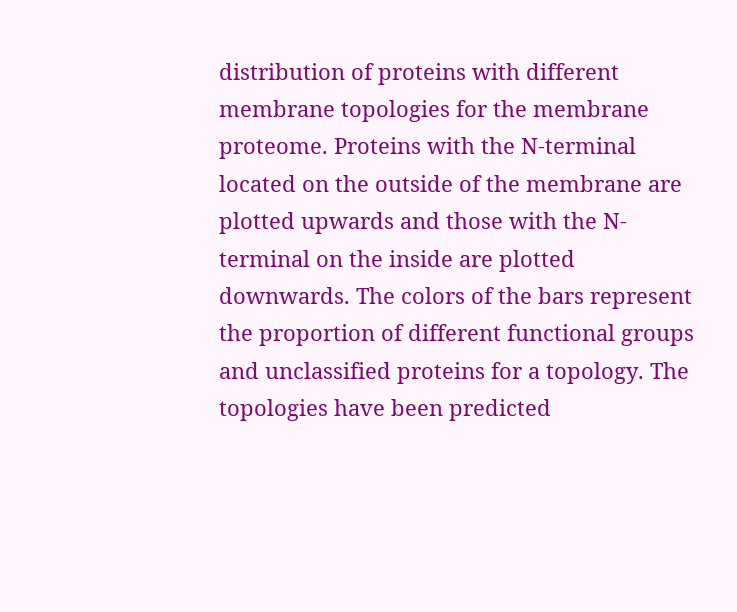distribution of proteins with different membrane topologies for the membrane proteome. Proteins with the N-terminal located on the outside of the membrane are plotted upwards and those with the N-terminal on the inside are plotted downwards. The colors of the bars represent the proportion of different functional groups and unclassified proteins for a topology. The topologies have been predicted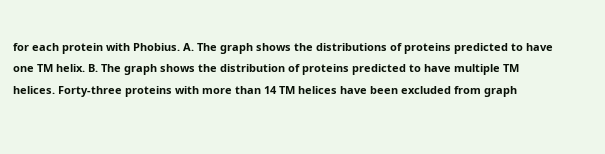for each protein with Phobius. A. The graph shows the distributions of proteins predicted to have one TM helix. B. The graph shows the distribution of proteins predicted to have multiple TM helices. Forty-three proteins with more than 14 TM helices have been excluded from graph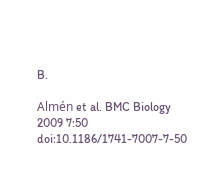B.

Almén et al. BMC Biology 2009 7:50   doi:10.1186/1741-7007-7-50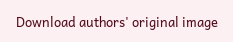Download authors' original image